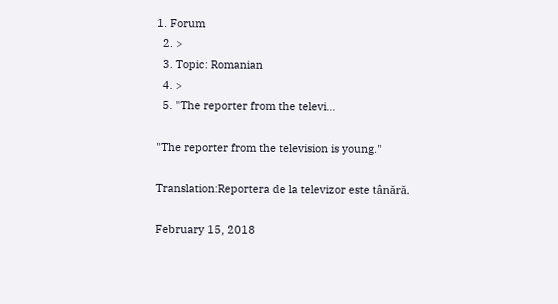1. Forum
  2. >
  3. Topic: Romanian
  4. >
  5. "The reporter from the televi…

"The reporter from the television is young."

Translation:Reportera de la televizor este tânără.

February 15, 2018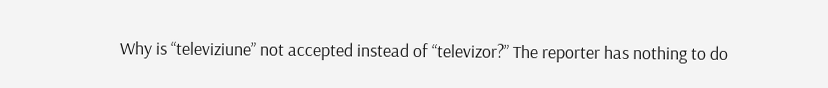Why is “televiziune” not accepted instead of “televizor?” The reporter has nothing to do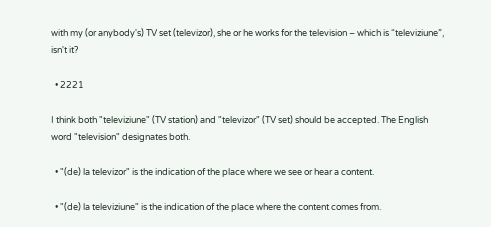with my (or anybody's) TV set (televizor), she or he works for the television – which is “televiziune”, isn't it?

  • 2221

I think both "televiziune" (TV station) and "televizor" (TV set) should be accepted. The English word "television" designates both.

  • "(de) la televizor" is the indication of the place where we see or hear a content.

  • "(de) la televiziune" is the indication of the place where the content comes from.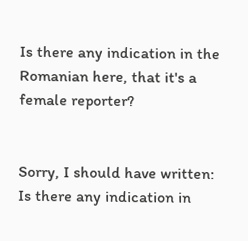Is there any indication in the Romanian here, that it's a female reporter?


Sorry, I should have written: Is there any indication in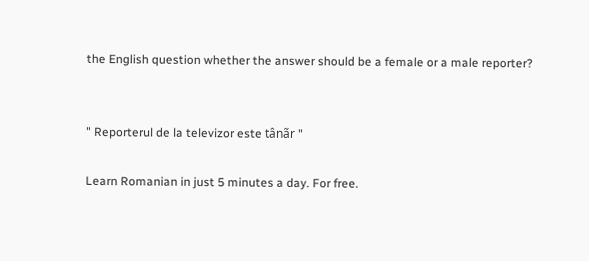the English question whether the answer should be a female or a male reporter?


" Reporterul de la televizor este tânãr "

Learn Romanian in just 5 minutes a day. For free.